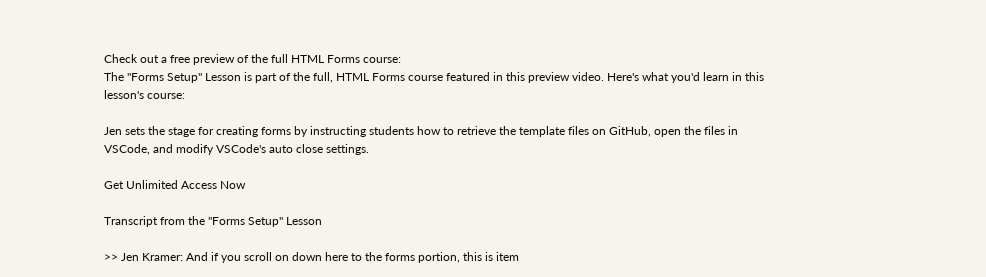Check out a free preview of the full HTML Forms course:
The "Forms Setup" Lesson is part of the full, HTML Forms course featured in this preview video. Here's what you'd learn in this lesson's course:

Jen sets the stage for creating forms by instructing students how to retrieve the template files on GitHub, open the files in VSCode, and modify VSCode's auto close settings.

Get Unlimited Access Now

Transcript from the "Forms Setup" Lesson

>> Jen Kramer: And if you scroll on down here to the forms portion, this is item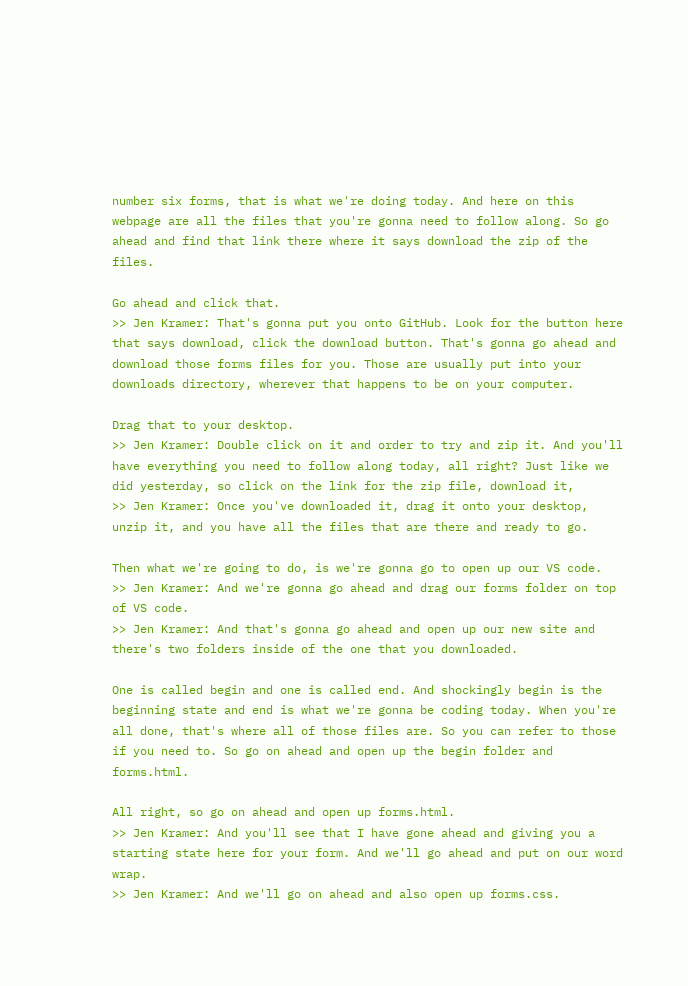number six forms, that is what we're doing today. And here on this webpage are all the files that you're gonna need to follow along. So go ahead and find that link there where it says download the zip of the files.

Go ahead and click that.
>> Jen Kramer: That's gonna put you onto GitHub. Look for the button here that says download, click the download button. That's gonna go ahead and download those forms files for you. Those are usually put into your downloads directory, wherever that happens to be on your computer.

Drag that to your desktop.
>> Jen Kramer: Double click on it and order to try and zip it. And you'll have everything you need to follow along today, all right? Just like we did yesterday, so click on the link for the zip file, download it,
>> Jen Kramer: Once you've downloaded it, drag it onto your desktop, unzip it, and you have all the files that are there and ready to go.

Then what we're going to do, is we're gonna go to open up our VS code.
>> Jen Kramer: And we're gonna go ahead and drag our forms folder on top of VS code.
>> Jen Kramer: And that's gonna go ahead and open up our new site and there's two folders inside of the one that you downloaded.

One is called begin and one is called end. And shockingly begin is the beginning state and end is what we're gonna be coding today. When you're all done, that's where all of those files are. So you can refer to those if you need to. So go on ahead and open up the begin folder and forms.html.

All right, so go on ahead and open up forms.html.
>> Jen Kramer: And you'll see that I have gone ahead and giving you a starting state here for your form. And we'll go ahead and put on our word wrap.
>> Jen Kramer: And we'll go on ahead and also open up forms.css.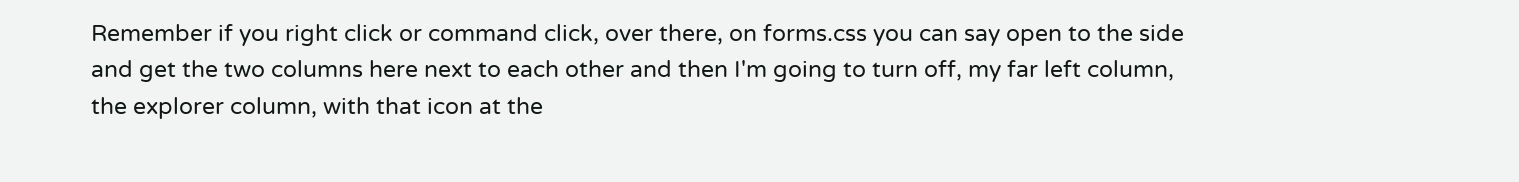Remember if you right click or command click, over there, on forms.css you can say open to the side and get the two columns here next to each other and then I'm going to turn off, my far left column, the explorer column, with that icon at the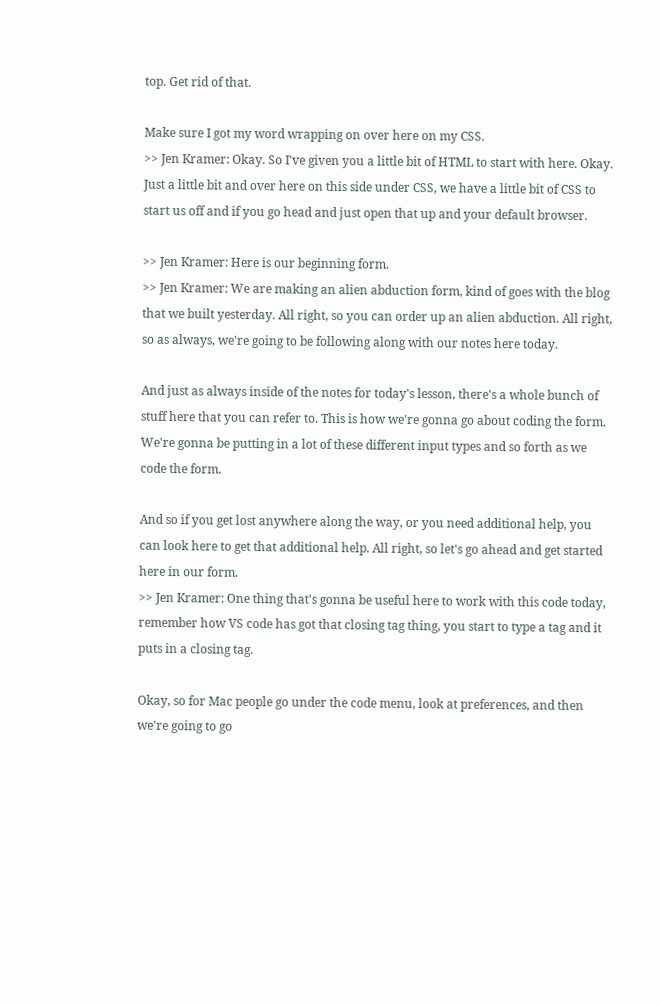top. Get rid of that.

Make sure I got my word wrapping on over here on my CSS.
>> Jen Kramer: Okay. So I've given you a little bit of HTML to start with here. Okay. Just a little bit and over here on this side under CSS, we have a little bit of CSS to start us off and if you go head and just open that up and your default browser.

>> Jen Kramer: Here is our beginning form.
>> Jen Kramer: We are making an alien abduction form, kind of goes with the blog that we built yesterday. All right, so you can order up an alien abduction. All right, so as always, we're going to be following along with our notes here today.

And just as always inside of the notes for today's lesson, there's a whole bunch of stuff here that you can refer to. This is how we're gonna go about coding the form. We're gonna be putting in a lot of these different input types and so forth as we code the form.

And so if you get lost anywhere along the way, or you need additional help, you can look here to get that additional help. All right, so let's go ahead and get started here in our form.
>> Jen Kramer: One thing that's gonna be useful here to work with this code today, remember how VS code has got that closing tag thing, you start to type a tag and it puts in a closing tag.

Okay, so for Mac people go under the code menu, look at preferences, and then we're going to go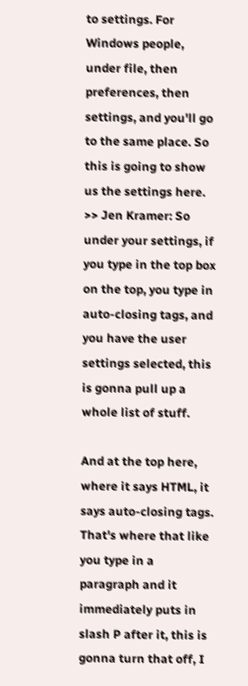to settings. For Windows people, under file, then preferences, then settings, and you'll go to the same place. So this is going to show us the settings here.
>> Jen Kramer: So under your settings, if you type in the top box on the top, you type in auto-closing tags, and you have the user settings selected, this is gonna pull up a whole list of stuff.

And at the top here, where it says HTML, it says auto-closing tags. That's where that like you type in a paragraph and it immediately puts in slash P after it, this is gonna turn that off, I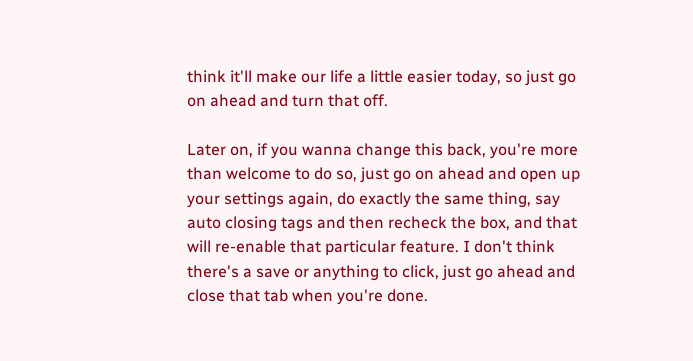think it'll make our life a little easier today, so just go on ahead and turn that off.

Later on, if you wanna change this back, you're more than welcome to do so, just go on ahead and open up your settings again, do exactly the same thing, say auto closing tags and then recheck the box, and that will re-enable that particular feature. I don't think there's a save or anything to click, just go ahead and close that tab when you're done.